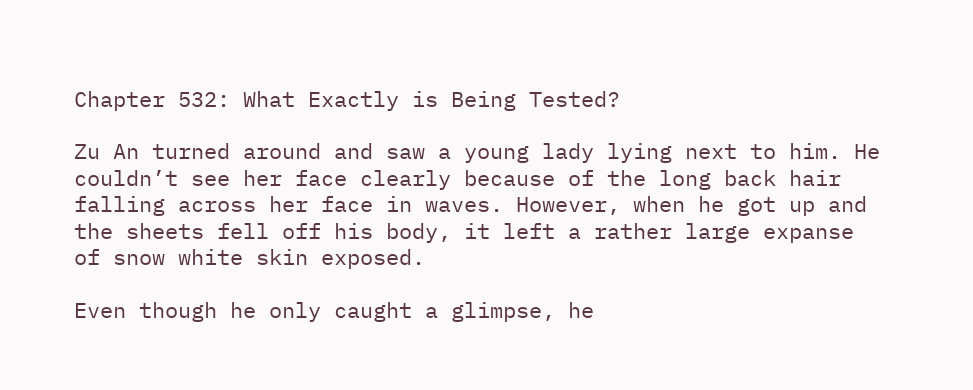Chapter 532: What Exactly is Being Tested?

Zu An turned around and saw a young lady lying next to him. He couldn’t see her face clearly because of the long back hair falling across her face in waves. However, when he got up and the sheets fell off his body, it left a rather large expanse of snow white skin exposed.

Even though he only caught a glimpse, he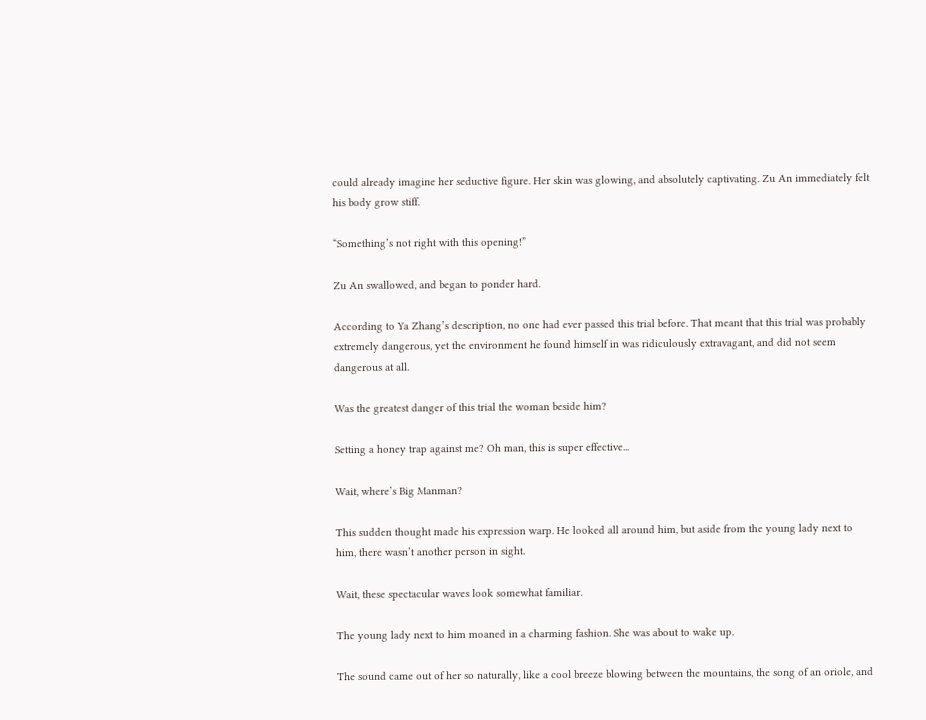could already imagine her seductive figure. Her skin was glowing, and absolutely captivating. Zu An immediately felt his body grow stiff.

“Something’s not right with this opening!”

Zu An swallowed, and began to ponder hard.

According to Ya Zhang’s description, no one had ever passed this trial before. That meant that this trial was probably extremely dangerous, yet the environment he found himself in was ridiculously extravagant, and did not seem dangerous at all.

Was the greatest danger of this trial the woman beside him?

Setting a honey trap against me? Oh man, this is super effective...

Wait, where’s Big Manman?

This sudden thought made his expression warp. He looked all around him, but aside from the young lady next to him, there wasn’t another person in sight.

Wait, these spectacular waves look somewhat familiar.

The young lady next to him moaned in a charming fashion. She was about to wake up.

The sound came out of her so naturally, like a cool breeze blowing between the mountains, the song of an oriole, and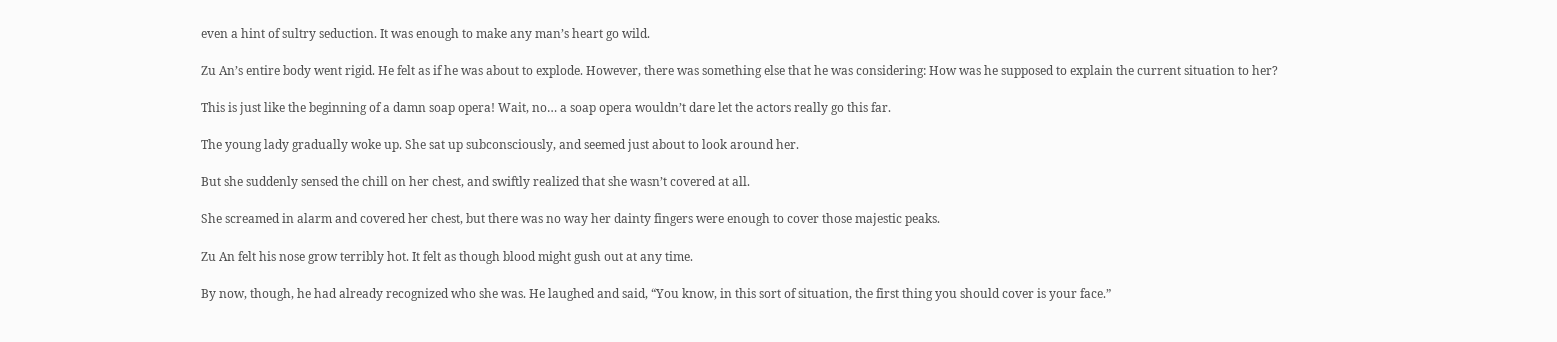even a hint of sultry seduction. It was enough to make any man’s heart go wild.

Zu An’s entire body went rigid. He felt as if he was about to explode. However, there was something else that he was considering: How was he supposed to explain the current situation to her?

This is just like the beginning of a damn soap opera! Wait, no… a soap opera wouldn’t dare let the actors really go this far.

The young lady gradually woke up. She sat up subconsciously, and seemed just about to look around her.

But she suddenly sensed the chill on her chest, and swiftly realized that she wasn’t covered at all.

She screamed in alarm and covered her chest, but there was no way her dainty fingers were enough to cover those majestic peaks.

Zu An felt his nose grow terribly hot. It felt as though blood might gush out at any time.

By now, though, he had already recognized who she was. He laughed and said, “You know, in this sort of situation, the first thing you should cover is your face.”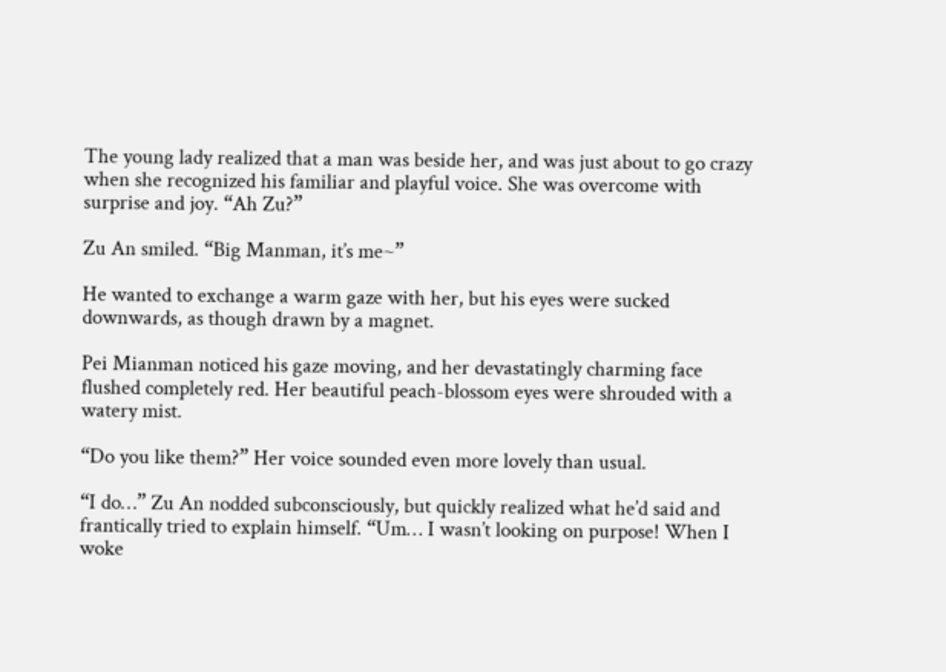The young lady realized that a man was beside her, and was just about to go crazy when she recognized his familiar and playful voice. She was overcome with surprise and joy. “Ah Zu?”

Zu An smiled. “Big Manman, it’s me~”

He wanted to exchange a warm gaze with her, but his eyes were sucked downwards, as though drawn by a magnet.

Pei Mianman noticed his gaze moving, and her devastatingly charming face flushed completely red. Her beautiful peach-blossom eyes were shrouded with a watery mist.

“Do you like them?” Her voice sounded even more lovely than usual.

“I do…” Zu An nodded subconsciously, but quickly realized what he’d said and frantically tried to explain himself. “Um… I wasn’t looking on purpose! When I woke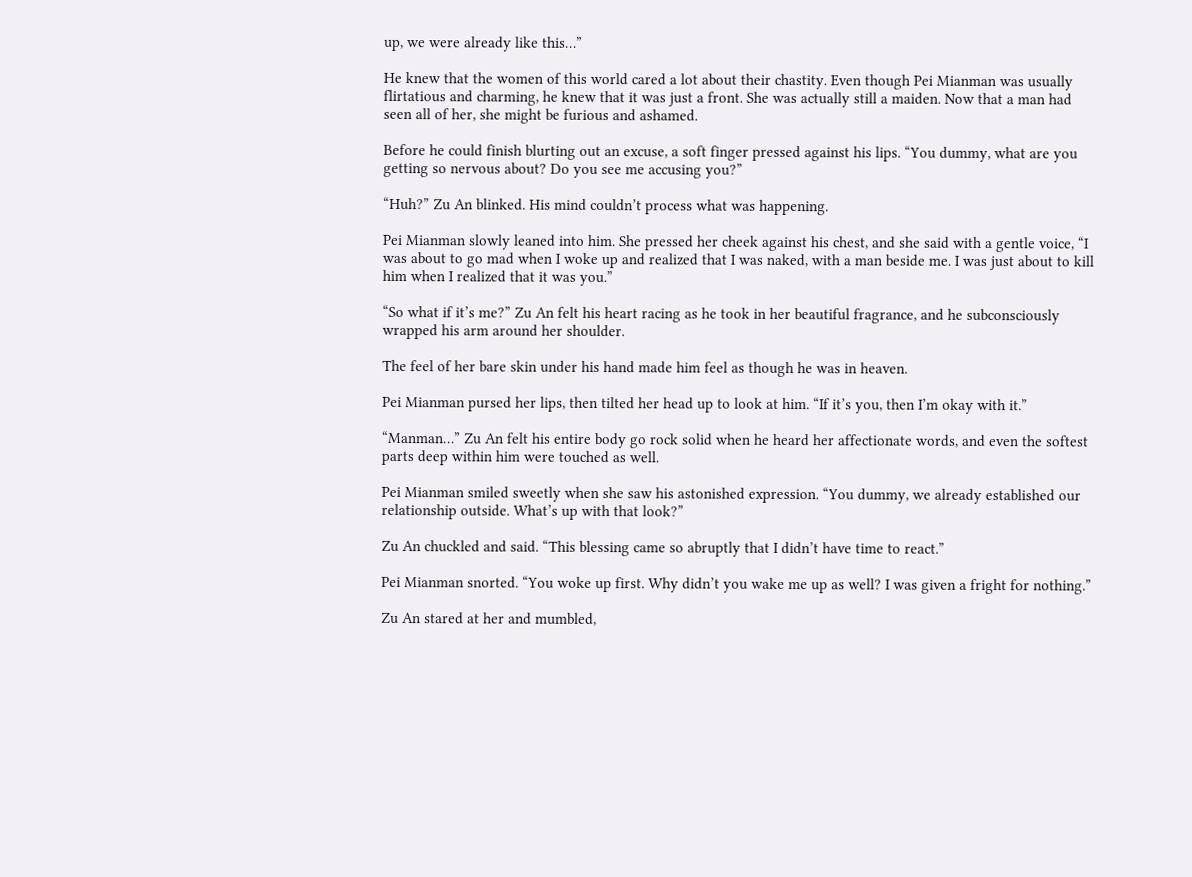up, we were already like this…”

He knew that the women of this world cared a lot about their chastity. Even though Pei Mianman was usually flirtatious and charming, he knew that it was just a front. She was actually still a maiden. Now that a man had seen all of her, she might be furious and ashamed.

Before he could finish blurting out an excuse, a soft finger pressed against his lips. “You dummy, what are you getting so nervous about? Do you see me accusing you?”

“Huh?” Zu An blinked. His mind couldn’t process what was happening.

Pei Mianman slowly leaned into him. She pressed her cheek against his chest, and she said with a gentle voice, “I was about to go mad when I woke up and realized that I was naked, with a man beside me. I was just about to kill him when I realized that it was you.”

“So what if it’s me?” Zu An felt his heart racing as he took in her beautiful fragrance, and he subconsciously wrapped his arm around her shoulder.

The feel of her bare skin under his hand made him feel as though he was in heaven.

Pei Mianman pursed her lips, then tilted her head up to look at him. “If it’s you, then I’m okay with it.”

“Manman…” Zu An felt his entire body go rock solid when he heard her affectionate words, and even the softest parts deep within him were touched as well.

Pei Mianman smiled sweetly when she saw his astonished expression. “You dummy, we already established our relationship outside. What’s up with that look?”

Zu An chuckled and said. “This blessing came so abruptly that I didn’t have time to react.”

Pei Mianman snorted. “You woke up first. Why didn’t you wake me up as well? I was given a fright for nothing.”

Zu An stared at her and mumbled,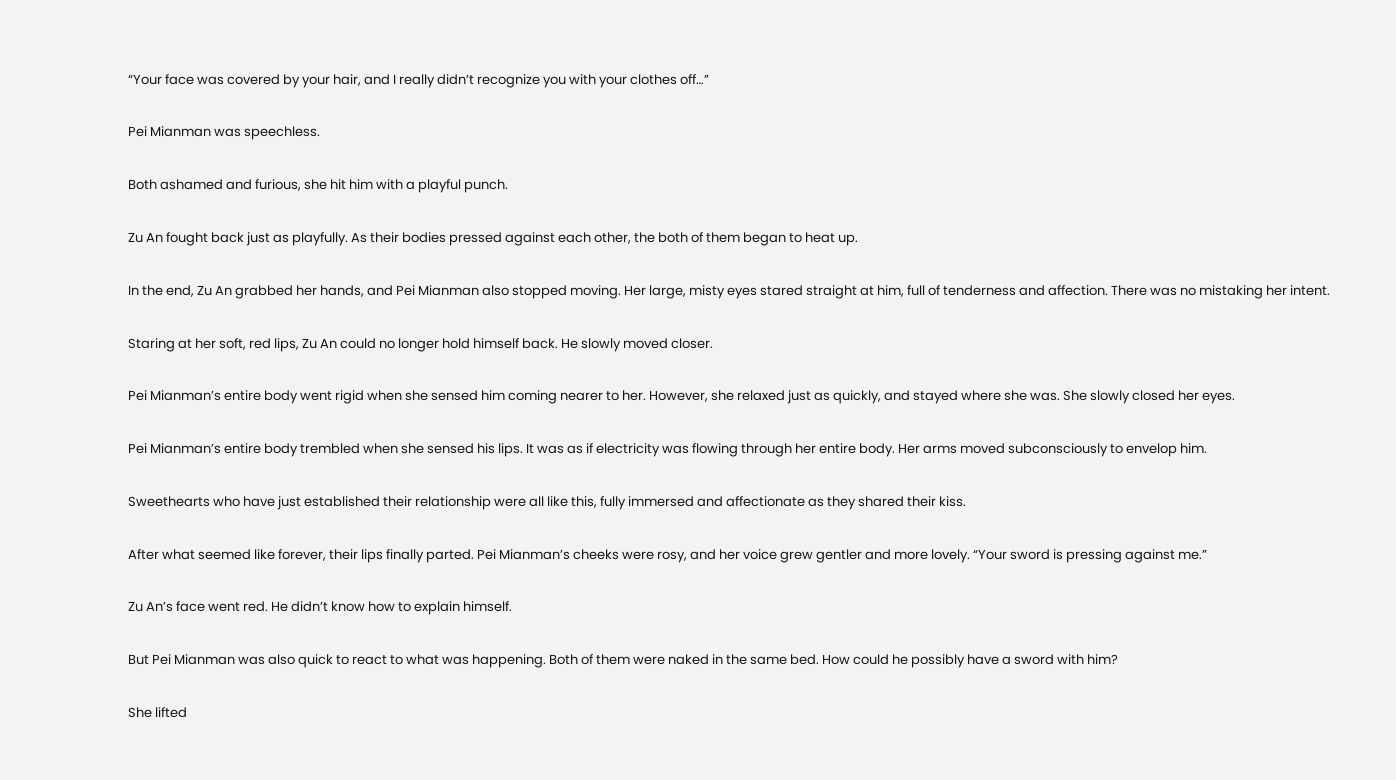“Your face was covered by your hair, and I really didn’t recognize you with your clothes off…”

Pei Mianman was speechless.

Both ashamed and furious, she hit him with a playful punch.

Zu An fought back just as playfully. As their bodies pressed against each other, the both of them began to heat up.

In the end, Zu An grabbed her hands, and Pei Mianman also stopped moving. Her large, misty eyes stared straight at him, full of tenderness and affection. There was no mistaking her intent.

Staring at her soft, red lips, Zu An could no longer hold himself back. He slowly moved closer.

Pei Mianman’s entire body went rigid when she sensed him coming nearer to her. However, she relaxed just as quickly, and stayed where she was. She slowly closed her eyes.

Pei Mianman’s entire body trembled when she sensed his lips. It was as if electricity was flowing through her entire body. Her arms moved subconsciously to envelop him.

Sweethearts who have just established their relationship were all like this, fully immersed and affectionate as they shared their kiss.

After what seemed like forever, their lips finally parted. Pei Mianman’s cheeks were rosy, and her voice grew gentler and more lovely. “Your sword is pressing against me.”

Zu An’s face went red. He didn’t know how to explain himself.

But Pei Mianman was also quick to react to what was happening. Both of them were naked in the same bed. How could he possibly have a sword with him?

She lifted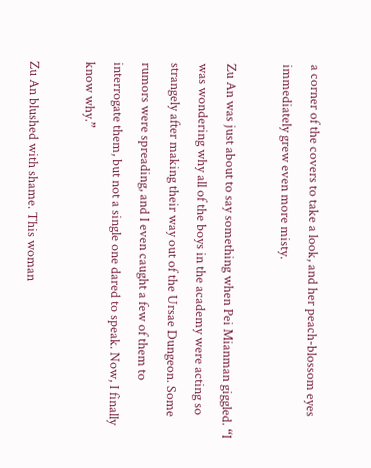a corner of the covers to take a look, and her peach-blossom eyes immediately grew even more misty.

Zu An was just about to say something when Pei Mianman giggled. “I was wondering why all of the boys in the academy were acting so strangely after making their way out of the Ursae Dungeon. Some rumors were spreading, and I even caught a few of them to interrogate them, but not a single one dared to speak. Now, I finally know why.”

Zu An blushed with shame. This woman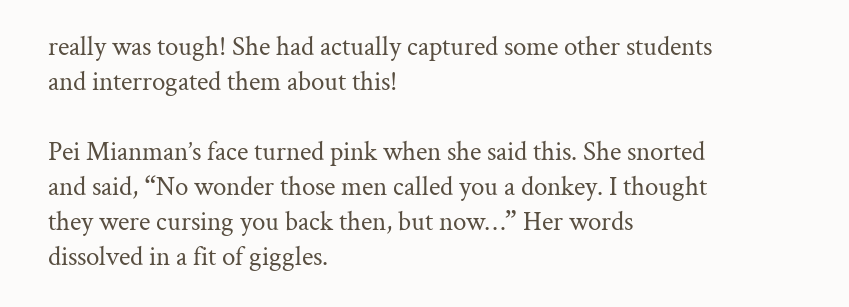really was tough! She had actually captured some other students and interrogated them about this!

Pei Mianman’s face turned pink when she said this. She snorted and said, “No wonder those men called you a donkey. I thought they were cursing you back then, but now…” Her words dissolved in a fit of giggles.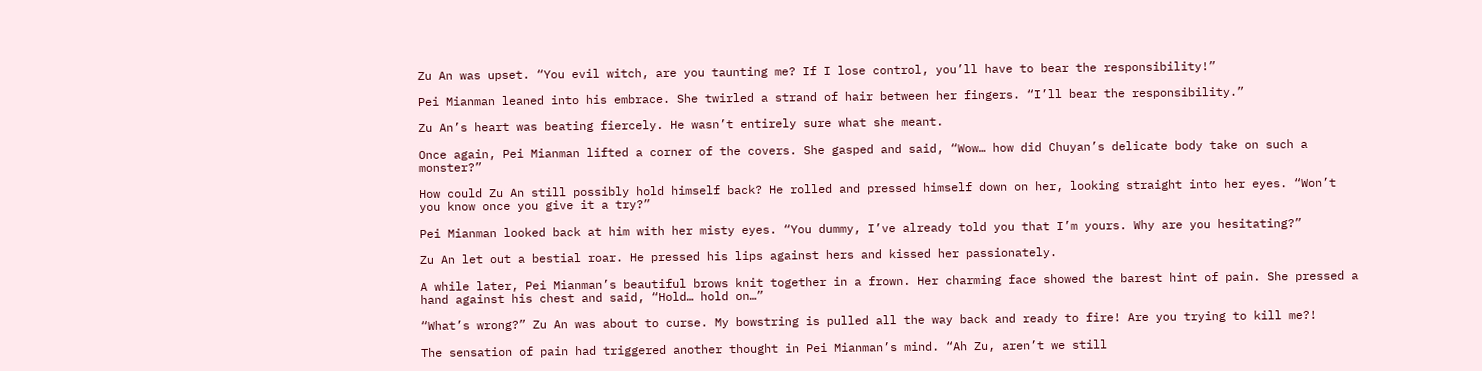Zu An was upset. “You evil witch, are you taunting me? If I lose control, you’ll have to bear the responsibility!”

Pei Mianman leaned into his embrace. She twirled a strand of hair between her fingers. “I’ll bear the responsibility.”

Zu An’s heart was beating fiercely. He wasn’t entirely sure what she meant.

Once again, Pei Mianman lifted a corner of the covers. She gasped and said, “Wow… how did Chuyan’s delicate body take on such a monster?”

How could Zu An still possibly hold himself back? He rolled and pressed himself down on her, looking straight into her eyes. “Won’t you know once you give it a try?”

Pei Mianman looked back at him with her misty eyes. “You dummy, I’ve already told you that I’m yours. Why are you hesitating?”

Zu An let out a bestial roar. He pressed his lips against hers and kissed her passionately.

A while later, Pei Mianman’s beautiful brows knit together in a frown. Her charming face showed the barest hint of pain. She pressed a hand against his chest and said, “Hold… hold on…”

“What’s wrong?” Zu An was about to curse. My bowstring is pulled all the way back and ready to fire! Are you trying to kill me?!

The sensation of pain had triggered another thought in Pei Mianman’s mind. “Ah Zu, aren’t we still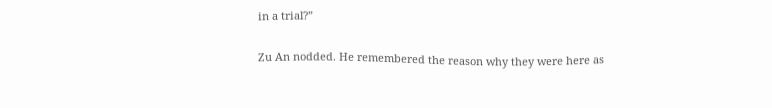in a trial?”

Zu An nodded. He remembered the reason why they were here as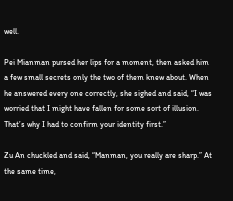well.

Pei Mianman pursed her lips for a moment, then asked him a few small secrets only the two of them knew about. When he answered every one correctly, she sighed and said, “I was worried that I might have fallen for some sort of illusion. That’s why I had to confirm your identity first.”

Zu An chuckled and said, “Manman, you really are sharp.” At the same time,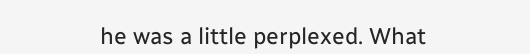he was a little perplexed. What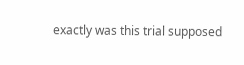exactly was this trial supposed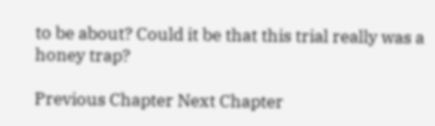to be about? Could it be that this trial really was a honey trap?

Previous Chapter Next Chapter